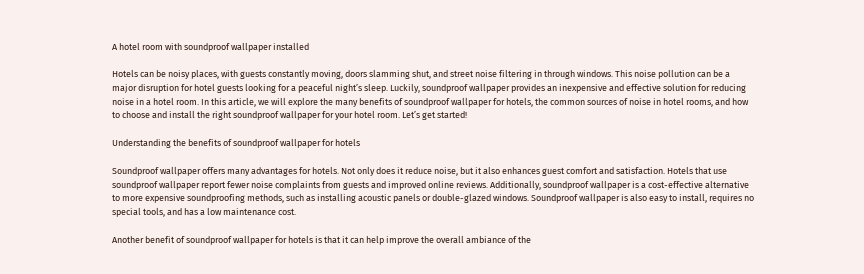A hotel room with soundproof wallpaper installed

Hotels can be noisy places, with guests constantly moving, doors slamming shut, and street noise filtering in through windows. This noise pollution can be a major disruption for hotel guests looking for a peaceful night’s sleep. Luckily, soundproof wallpaper provides an inexpensive and effective solution for reducing noise in a hotel room. In this article, we will explore the many benefits of soundproof wallpaper for hotels, the common sources of noise in hotel rooms, and how to choose and install the right soundproof wallpaper for your hotel room. Let’s get started!

Understanding the benefits of soundproof wallpaper for hotels

Soundproof wallpaper offers many advantages for hotels. Not only does it reduce noise, but it also enhances guest comfort and satisfaction. Hotels that use soundproof wallpaper report fewer noise complaints from guests and improved online reviews. Additionally, soundproof wallpaper is a cost-effective alternative to more expensive soundproofing methods, such as installing acoustic panels or double-glazed windows. Soundproof wallpaper is also easy to install, requires no special tools, and has a low maintenance cost.

Another benefit of soundproof wallpaper for hotels is that it can help improve the overall ambiance of the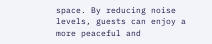space. By reducing noise levels, guests can enjoy a more peaceful and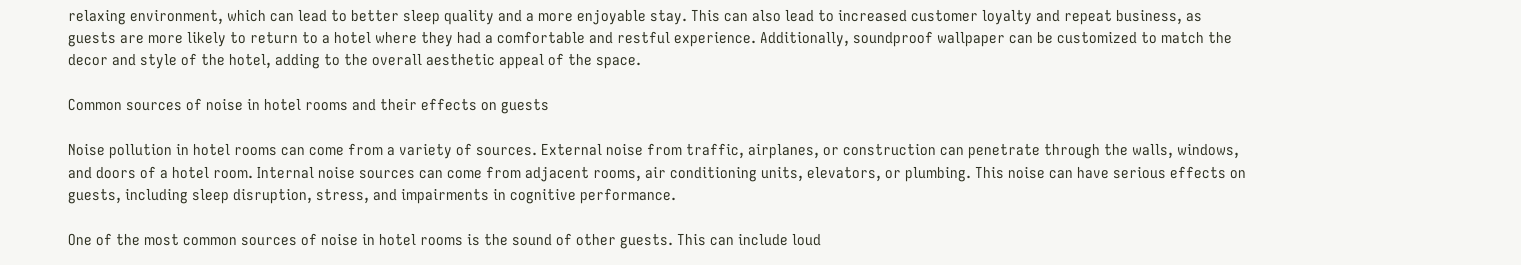relaxing environment, which can lead to better sleep quality and a more enjoyable stay. This can also lead to increased customer loyalty and repeat business, as guests are more likely to return to a hotel where they had a comfortable and restful experience. Additionally, soundproof wallpaper can be customized to match the decor and style of the hotel, adding to the overall aesthetic appeal of the space.

Common sources of noise in hotel rooms and their effects on guests

Noise pollution in hotel rooms can come from a variety of sources. External noise from traffic, airplanes, or construction can penetrate through the walls, windows, and doors of a hotel room. Internal noise sources can come from adjacent rooms, air conditioning units, elevators, or plumbing. This noise can have serious effects on guests, including sleep disruption, stress, and impairments in cognitive performance.

One of the most common sources of noise in hotel rooms is the sound of other guests. This can include loud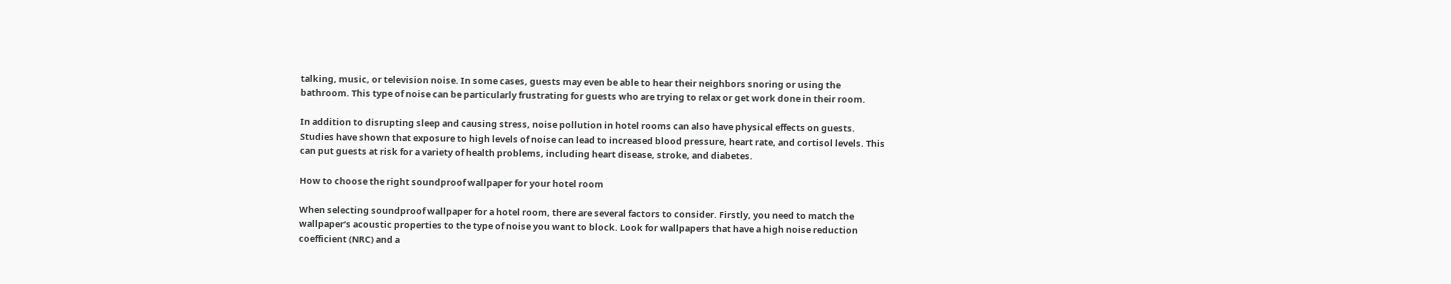talking, music, or television noise. In some cases, guests may even be able to hear their neighbors snoring or using the bathroom. This type of noise can be particularly frustrating for guests who are trying to relax or get work done in their room.

In addition to disrupting sleep and causing stress, noise pollution in hotel rooms can also have physical effects on guests. Studies have shown that exposure to high levels of noise can lead to increased blood pressure, heart rate, and cortisol levels. This can put guests at risk for a variety of health problems, including heart disease, stroke, and diabetes.

How to choose the right soundproof wallpaper for your hotel room

When selecting soundproof wallpaper for a hotel room, there are several factors to consider. Firstly, you need to match the wallpaper’s acoustic properties to the type of noise you want to block. Look for wallpapers that have a high noise reduction coefficient (NRC) and a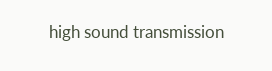high sound transmission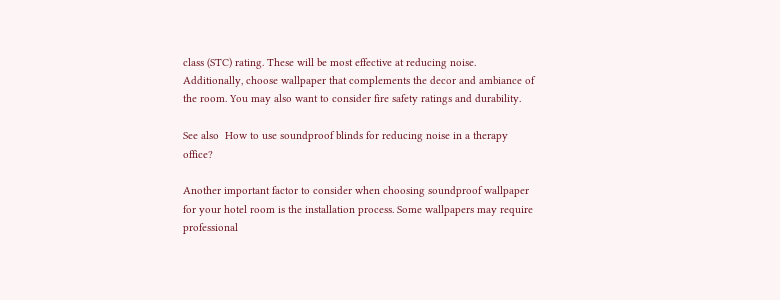class (STC) rating. These will be most effective at reducing noise. Additionally, choose wallpaper that complements the decor and ambiance of the room. You may also want to consider fire safety ratings and durability.

See also  How to use soundproof blinds for reducing noise in a therapy office?

Another important factor to consider when choosing soundproof wallpaper for your hotel room is the installation process. Some wallpapers may require professional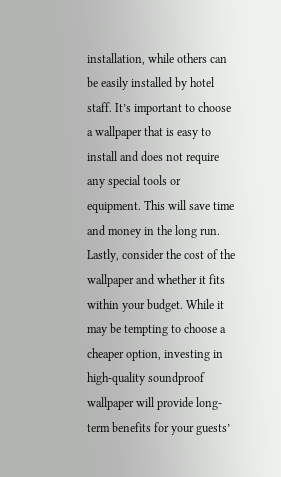installation, while others can be easily installed by hotel staff. It’s important to choose a wallpaper that is easy to install and does not require any special tools or equipment. This will save time and money in the long run. Lastly, consider the cost of the wallpaper and whether it fits within your budget. While it may be tempting to choose a cheaper option, investing in high-quality soundproof wallpaper will provide long-term benefits for your guests’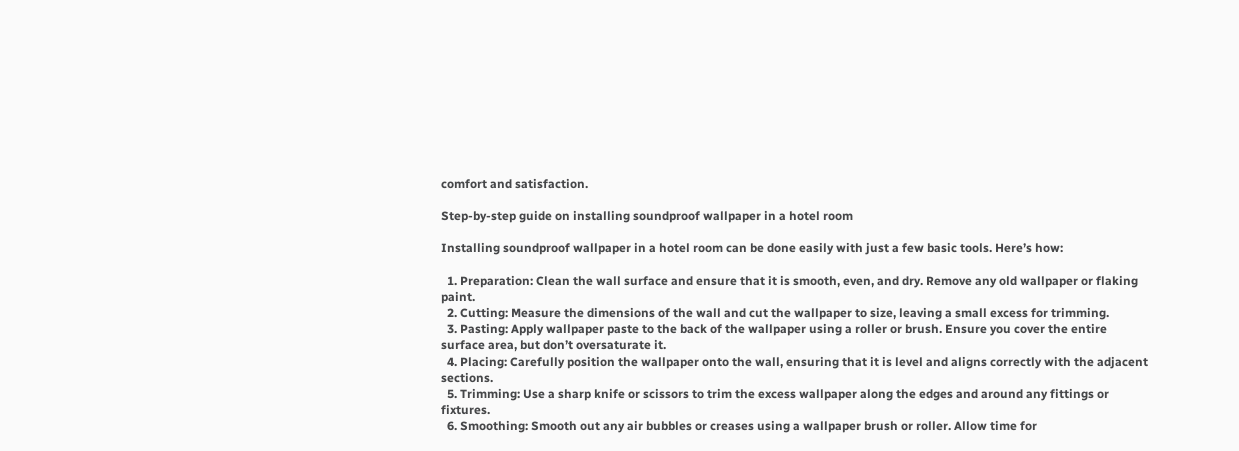comfort and satisfaction.

Step-by-step guide on installing soundproof wallpaper in a hotel room

Installing soundproof wallpaper in a hotel room can be done easily with just a few basic tools. Here’s how:

  1. Preparation: Clean the wall surface and ensure that it is smooth, even, and dry. Remove any old wallpaper or flaking paint.
  2. Cutting: Measure the dimensions of the wall and cut the wallpaper to size, leaving a small excess for trimming.
  3. Pasting: Apply wallpaper paste to the back of the wallpaper using a roller or brush. Ensure you cover the entire surface area, but don’t oversaturate it.
  4. Placing: Carefully position the wallpaper onto the wall, ensuring that it is level and aligns correctly with the adjacent sections.
  5. Trimming: Use a sharp knife or scissors to trim the excess wallpaper along the edges and around any fittings or fixtures.
  6. Smoothing: Smooth out any air bubbles or creases using a wallpaper brush or roller. Allow time for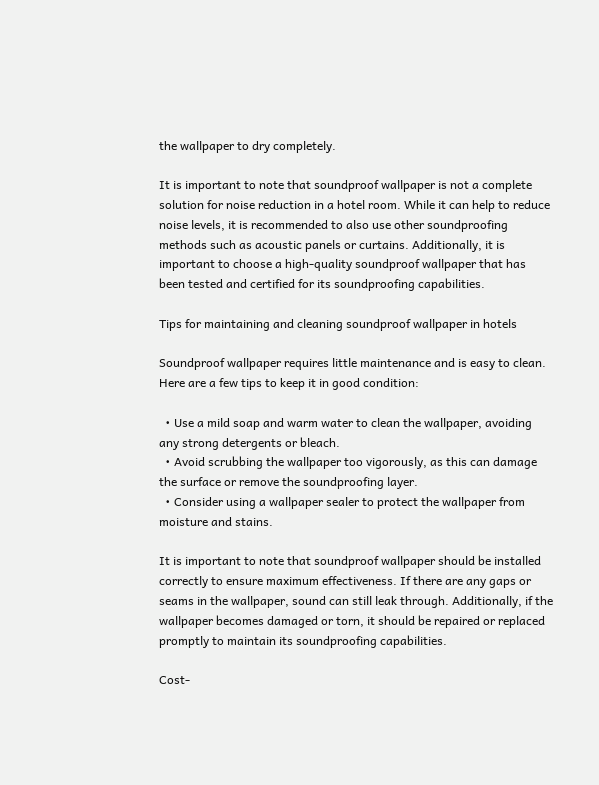the wallpaper to dry completely.

It is important to note that soundproof wallpaper is not a complete solution for noise reduction in a hotel room. While it can help to reduce noise levels, it is recommended to also use other soundproofing methods such as acoustic panels or curtains. Additionally, it is important to choose a high-quality soundproof wallpaper that has been tested and certified for its soundproofing capabilities.

Tips for maintaining and cleaning soundproof wallpaper in hotels

Soundproof wallpaper requires little maintenance and is easy to clean. Here are a few tips to keep it in good condition:

  • Use a mild soap and warm water to clean the wallpaper, avoiding any strong detergents or bleach.
  • Avoid scrubbing the wallpaper too vigorously, as this can damage the surface or remove the soundproofing layer.
  • Consider using a wallpaper sealer to protect the wallpaper from moisture and stains.

It is important to note that soundproof wallpaper should be installed correctly to ensure maximum effectiveness. If there are any gaps or seams in the wallpaper, sound can still leak through. Additionally, if the wallpaper becomes damaged or torn, it should be repaired or replaced promptly to maintain its soundproofing capabilities.

Cost-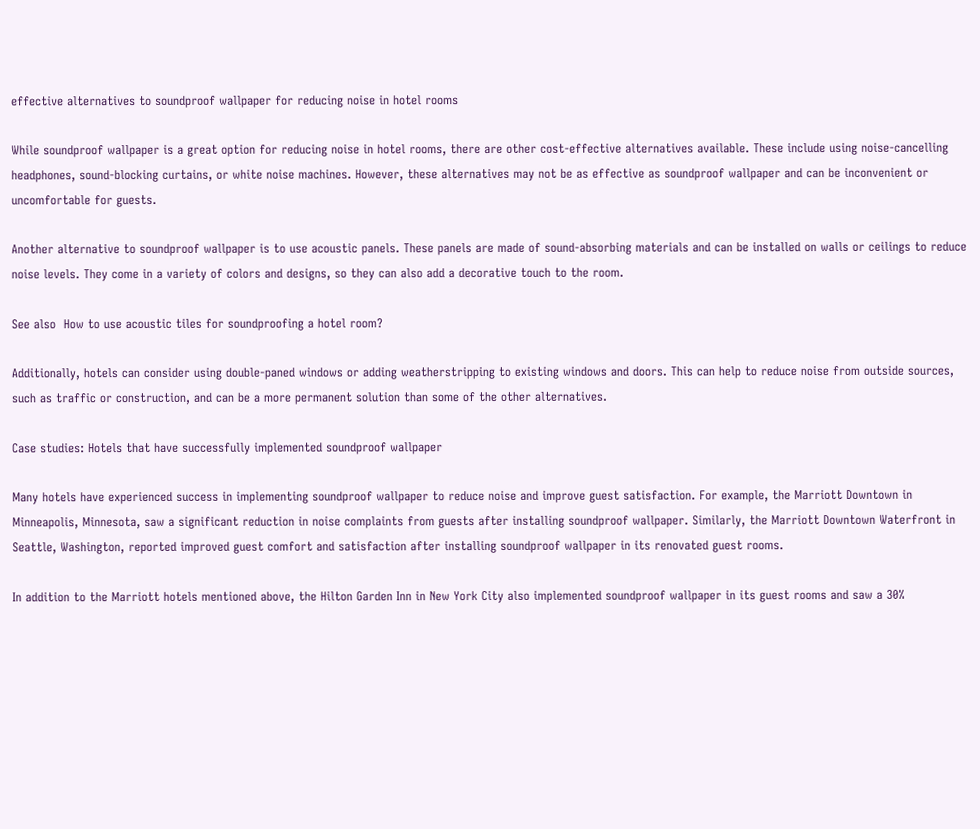effective alternatives to soundproof wallpaper for reducing noise in hotel rooms

While soundproof wallpaper is a great option for reducing noise in hotel rooms, there are other cost-effective alternatives available. These include using noise-cancelling headphones, sound-blocking curtains, or white noise machines. However, these alternatives may not be as effective as soundproof wallpaper and can be inconvenient or uncomfortable for guests.

Another alternative to soundproof wallpaper is to use acoustic panels. These panels are made of sound-absorbing materials and can be installed on walls or ceilings to reduce noise levels. They come in a variety of colors and designs, so they can also add a decorative touch to the room.

See also  How to use acoustic tiles for soundproofing a hotel room?

Additionally, hotels can consider using double-paned windows or adding weatherstripping to existing windows and doors. This can help to reduce noise from outside sources, such as traffic or construction, and can be a more permanent solution than some of the other alternatives.

Case studies: Hotels that have successfully implemented soundproof wallpaper

Many hotels have experienced success in implementing soundproof wallpaper to reduce noise and improve guest satisfaction. For example, the Marriott Downtown in Minneapolis, Minnesota, saw a significant reduction in noise complaints from guests after installing soundproof wallpaper. Similarly, the Marriott Downtown Waterfront in Seattle, Washington, reported improved guest comfort and satisfaction after installing soundproof wallpaper in its renovated guest rooms.

In addition to the Marriott hotels mentioned above, the Hilton Garden Inn in New York City also implemented soundproof wallpaper in its guest rooms and saw a 30%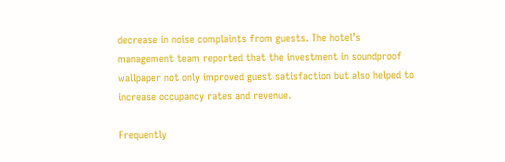decrease in noise complaints from guests. The hotel’s management team reported that the investment in soundproof wallpaper not only improved guest satisfaction but also helped to increase occupancy rates and revenue.

Frequently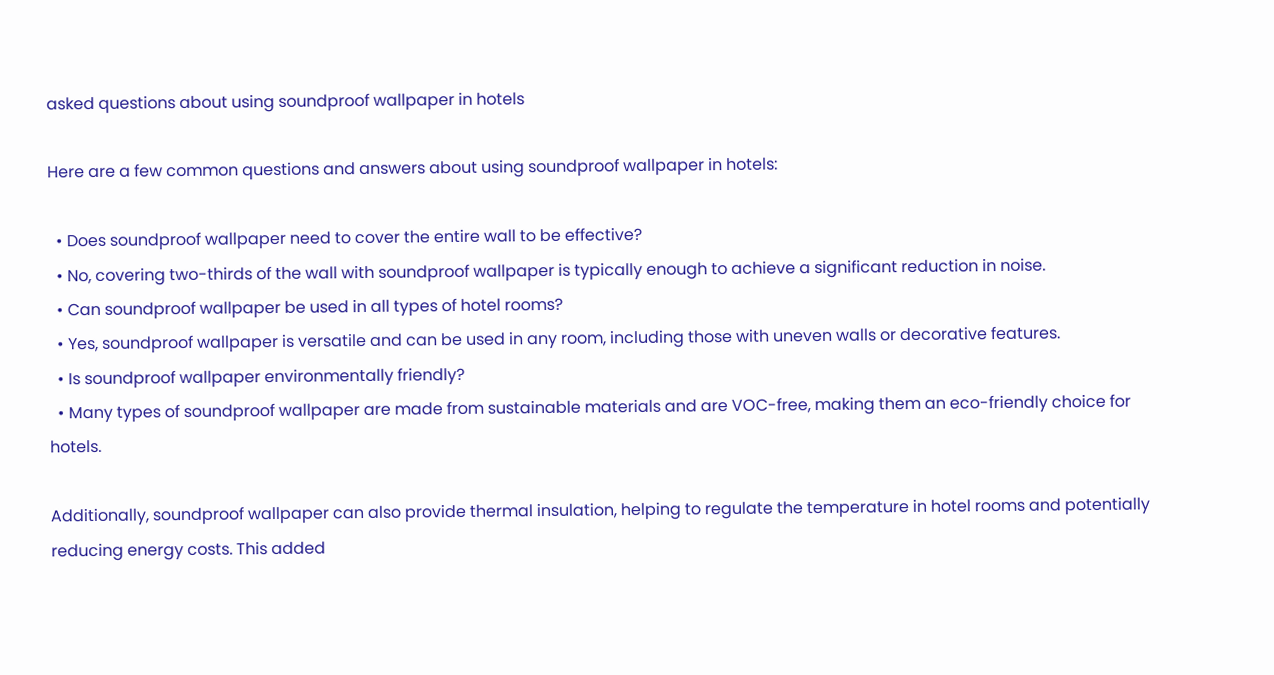asked questions about using soundproof wallpaper in hotels

Here are a few common questions and answers about using soundproof wallpaper in hotels:

  • Does soundproof wallpaper need to cover the entire wall to be effective?
  • No, covering two-thirds of the wall with soundproof wallpaper is typically enough to achieve a significant reduction in noise.
  • Can soundproof wallpaper be used in all types of hotel rooms?
  • Yes, soundproof wallpaper is versatile and can be used in any room, including those with uneven walls or decorative features.
  • Is soundproof wallpaper environmentally friendly?
  • Many types of soundproof wallpaper are made from sustainable materials and are VOC-free, making them an eco-friendly choice for hotels.

Additionally, soundproof wallpaper can also provide thermal insulation, helping to regulate the temperature in hotel rooms and potentially reducing energy costs. This added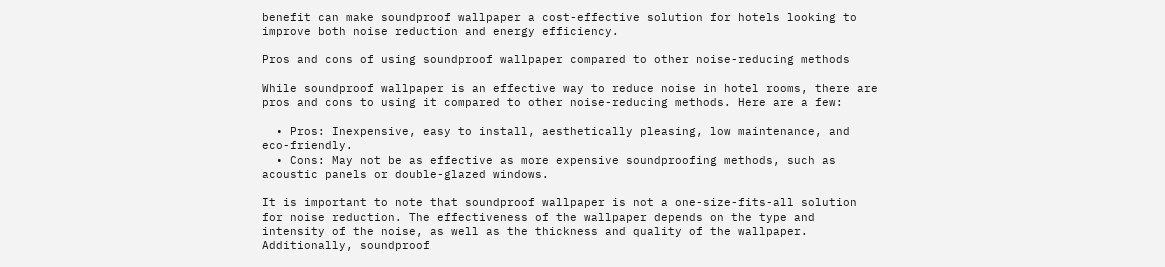benefit can make soundproof wallpaper a cost-effective solution for hotels looking to improve both noise reduction and energy efficiency.

Pros and cons of using soundproof wallpaper compared to other noise-reducing methods

While soundproof wallpaper is an effective way to reduce noise in hotel rooms, there are pros and cons to using it compared to other noise-reducing methods. Here are a few:

  • Pros: Inexpensive, easy to install, aesthetically pleasing, low maintenance, and eco-friendly.
  • Cons: May not be as effective as more expensive soundproofing methods, such as acoustic panels or double-glazed windows.

It is important to note that soundproof wallpaper is not a one-size-fits-all solution for noise reduction. The effectiveness of the wallpaper depends on the type and intensity of the noise, as well as the thickness and quality of the wallpaper. Additionally, soundproof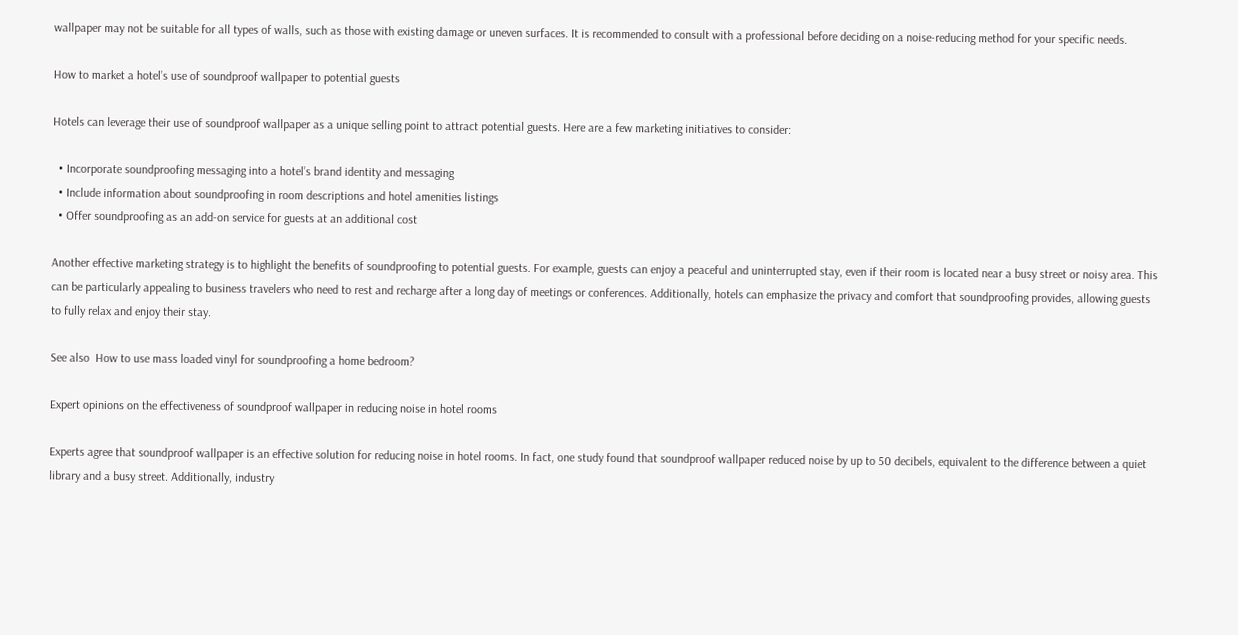wallpaper may not be suitable for all types of walls, such as those with existing damage or uneven surfaces. It is recommended to consult with a professional before deciding on a noise-reducing method for your specific needs.

How to market a hotel’s use of soundproof wallpaper to potential guests

Hotels can leverage their use of soundproof wallpaper as a unique selling point to attract potential guests. Here are a few marketing initiatives to consider:

  • Incorporate soundproofing messaging into a hotel’s brand identity and messaging
  • Include information about soundproofing in room descriptions and hotel amenities listings
  • Offer soundproofing as an add-on service for guests at an additional cost

Another effective marketing strategy is to highlight the benefits of soundproofing to potential guests. For example, guests can enjoy a peaceful and uninterrupted stay, even if their room is located near a busy street or noisy area. This can be particularly appealing to business travelers who need to rest and recharge after a long day of meetings or conferences. Additionally, hotels can emphasize the privacy and comfort that soundproofing provides, allowing guests to fully relax and enjoy their stay.

See also  How to use mass loaded vinyl for soundproofing a home bedroom?

Expert opinions on the effectiveness of soundproof wallpaper in reducing noise in hotel rooms

Experts agree that soundproof wallpaper is an effective solution for reducing noise in hotel rooms. In fact, one study found that soundproof wallpaper reduced noise by up to 50 decibels, equivalent to the difference between a quiet library and a busy street. Additionally, industry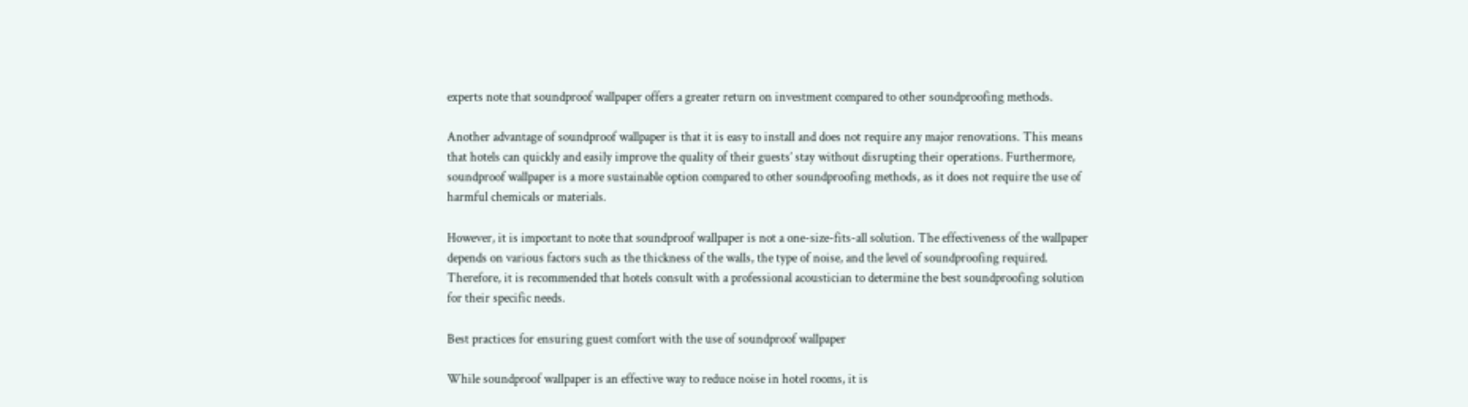experts note that soundproof wallpaper offers a greater return on investment compared to other soundproofing methods.

Another advantage of soundproof wallpaper is that it is easy to install and does not require any major renovations. This means that hotels can quickly and easily improve the quality of their guests’ stay without disrupting their operations. Furthermore, soundproof wallpaper is a more sustainable option compared to other soundproofing methods, as it does not require the use of harmful chemicals or materials.

However, it is important to note that soundproof wallpaper is not a one-size-fits-all solution. The effectiveness of the wallpaper depends on various factors such as the thickness of the walls, the type of noise, and the level of soundproofing required. Therefore, it is recommended that hotels consult with a professional acoustician to determine the best soundproofing solution for their specific needs.

Best practices for ensuring guest comfort with the use of soundproof wallpaper

While soundproof wallpaper is an effective way to reduce noise in hotel rooms, it is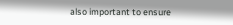also important to ensure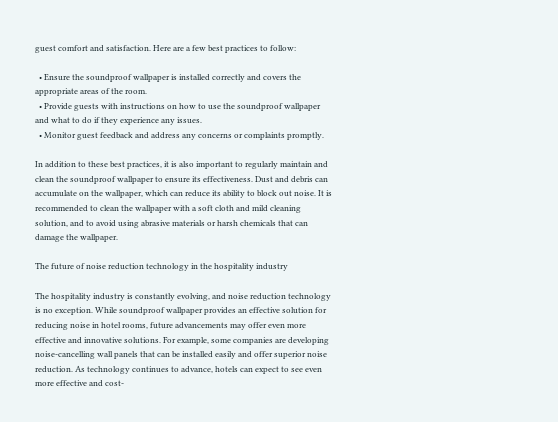guest comfort and satisfaction. Here are a few best practices to follow:

  • Ensure the soundproof wallpaper is installed correctly and covers the appropriate areas of the room.
  • Provide guests with instructions on how to use the soundproof wallpaper and what to do if they experience any issues.
  • Monitor guest feedback and address any concerns or complaints promptly.

In addition to these best practices, it is also important to regularly maintain and clean the soundproof wallpaper to ensure its effectiveness. Dust and debris can accumulate on the wallpaper, which can reduce its ability to block out noise. It is recommended to clean the wallpaper with a soft cloth and mild cleaning solution, and to avoid using abrasive materials or harsh chemicals that can damage the wallpaper.

The future of noise reduction technology in the hospitality industry

The hospitality industry is constantly evolving, and noise reduction technology is no exception. While soundproof wallpaper provides an effective solution for reducing noise in hotel rooms, future advancements may offer even more effective and innovative solutions. For example, some companies are developing noise-cancelling wall panels that can be installed easily and offer superior noise reduction. As technology continues to advance, hotels can expect to see even more effective and cost-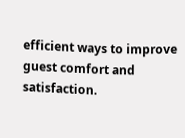efficient ways to improve guest comfort and satisfaction.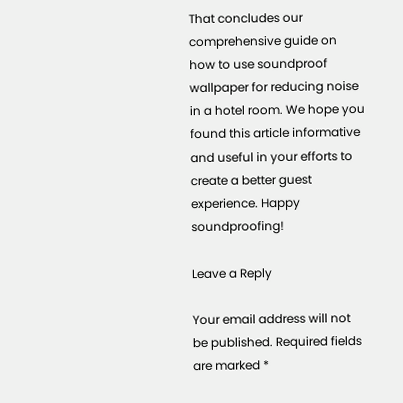That concludes our comprehensive guide on how to use soundproof wallpaper for reducing noise in a hotel room. We hope you found this article informative and useful in your efforts to create a better guest experience. Happy soundproofing!

Leave a Reply

Your email address will not be published. Required fields are marked *